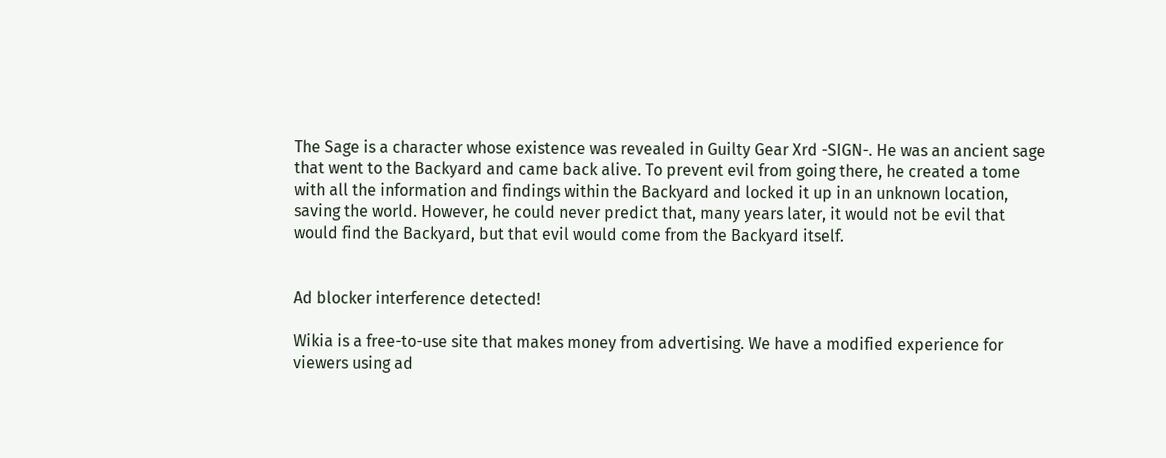The Sage is a character whose existence was revealed in Guilty Gear Xrd -SIGN-. He was an ancient sage that went to the Backyard and came back alive. To prevent evil from going there, he created a tome with all the information and findings within the Backyard and locked it up in an unknown location, saving the world. However, he could never predict that, many years later, it would not be evil that would find the Backyard, but that evil would come from the Backyard itself.


Ad blocker interference detected!

Wikia is a free-to-use site that makes money from advertising. We have a modified experience for viewers using ad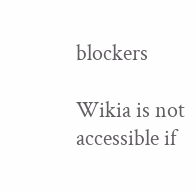blockers

Wikia is not accessible if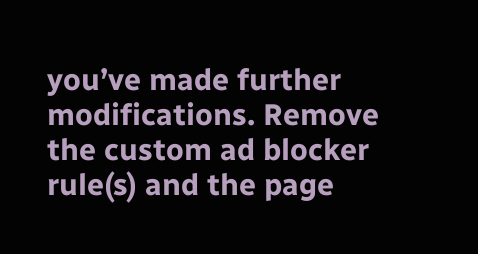you’ve made further modifications. Remove the custom ad blocker rule(s) and the page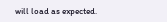will load as expected.